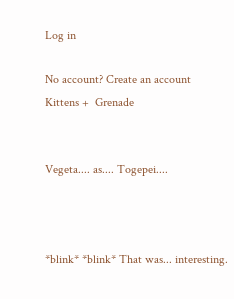Log in

No account? Create an account
Kittens +  Grenade


Vegeta.... as.... Togepei....



*blink* *blink* That was... interesting.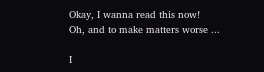Okay, I wanna read this now!
Oh, and to make matters worse ...

I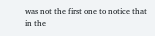was not the first one to notice that in the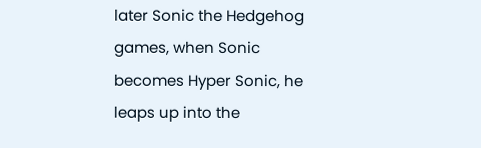later Sonic the Hedgehog games, when Sonic becomes Hyper Sonic, he leaps up into the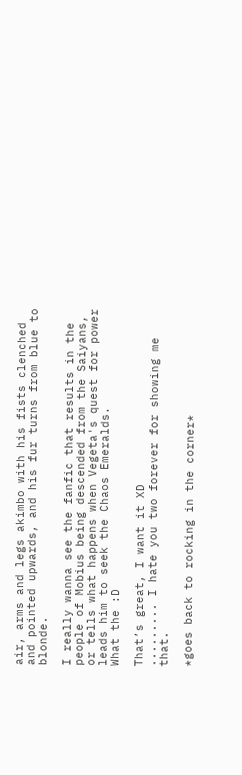air, arms and legs akimbo with his fists clenched and pointed upwards, and his fur turns from blue to blonde.

I really wanna see the fanfic that results in the people of Mobius being descended from the Saiyans, or tells what happens when Vegeta's quest for power leads him to seek the Chaos Emeralds.
What the :D

That’s great, I want it XD
......... I hate you two forever for showing me that.

*goes back to rocking in the corner*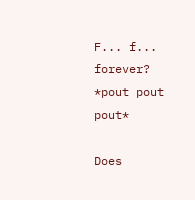F... f... forever? *pout pout pout*

Does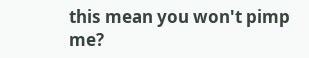this mean you won't pimp me?